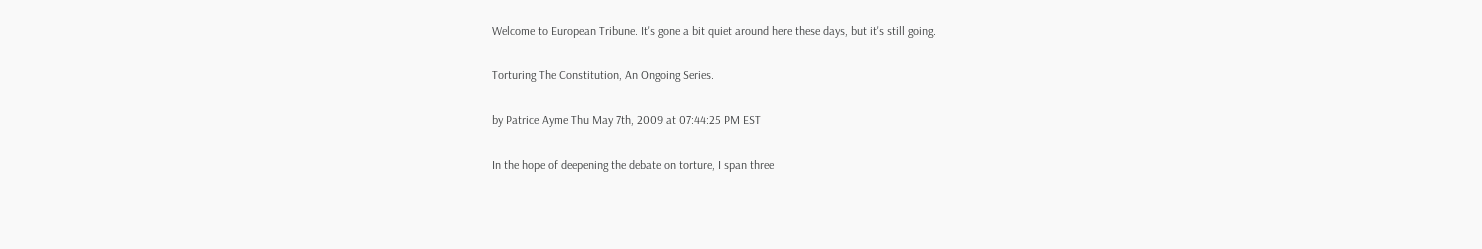Welcome to European Tribune. It's gone a bit quiet around here these days, but it's still going.

Torturing The Constitution, An Ongoing Series.

by Patrice Ayme Thu May 7th, 2009 at 07:44:25 PM EST

In the hope of deepening the debate on torture, I span three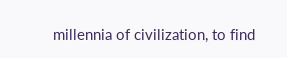millennia of civilization, to find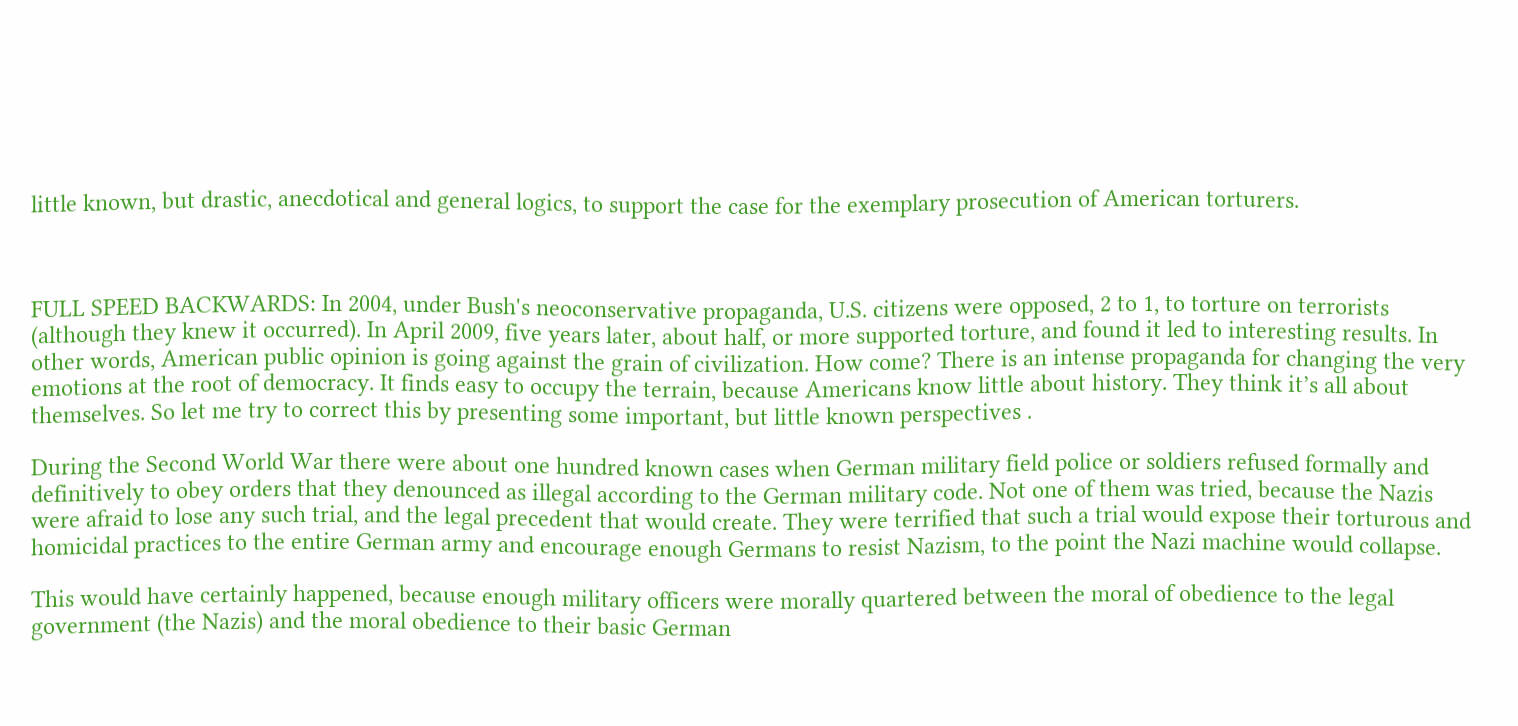little known, but drastic, anecdotical and general logics, to support the case for the exemplary prosecution of American torturers.



FULL SPEED BACKWARDS: In 2004, under Bush's neoconservative propaganda, U.S. citizens were opposed, 2 to 1, to torture on terrorists (although they knew it occurred). In April 2009, five years later, about half, or more supported torture, and found it led to interesting results. In other words, American public opinion is going against the grain of civilization. How come? There is an intense propaganda for changing the very emotions at the root of democracy. It finds easy to occupy the terrain, because Americans know little about history. They think it’s all about themselves. So let me try to correct this by presenting some important, but little known perspectives .

During the Second World War there were about one hundred known cases when German military field police or soldiers refused formally and definitively to obey orders that they denounced as illegal according to the German military code. Not one of them was tried, because the Nazis were afraid to lose any such trial, and the legal precedent that would create. They were terrified that such a trial would expose their torturous and homicidal practices to the entire German army and encourage enough Germans to resist Nazism, to the point the Nazi machine would collapse.

This would have certainly happened, because enough military officers were morally quartered between the moral of obedience to the legal government (the Nazis) and the moral obedience to their basic German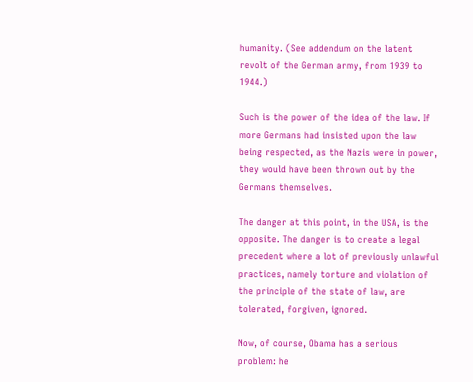humanity. (See addendum on the latent revolt of the German army, from 1939 to 1944.)

Such is the power of the idea of the law. If more Germans had insisted upon the law being respected, as the Nazis were in power, they would have been thrown out by the Germans themselves.

The danger at this point, in the USA, is the opposite. The danger is to create a legal precedent where a lot of previously unlawful practices, namely torture and violation of the principle of the state of law, are tolerated, forgiven, ignored.

Now, of course, Obama has a serious problem: he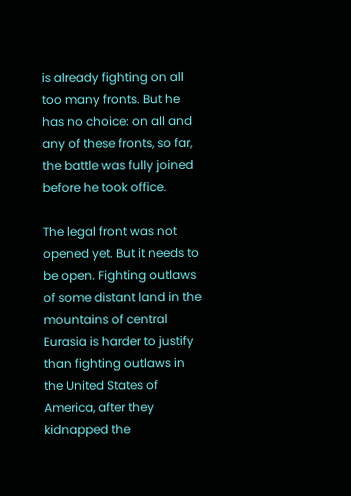is already fighting on all too many fronts. But he has no choice: on all and any of these fronts, so far, the battle was fully joined before he took office.

The legal front was not opened yet. But it needs to be open. Fighting outlaws of some distant land in the mountains of central Eurasia is harder to justify than fighting outlaws in the United States of America, after they kidnapped the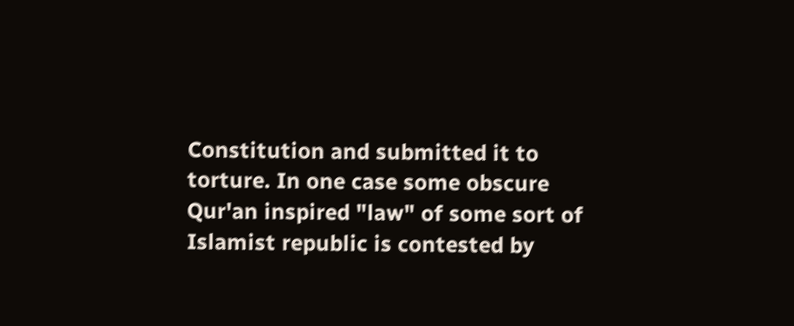Constitution and submitted it to torture. In one case some obscure Qur'an inspired "law" of some sort of Islamist republic is contested by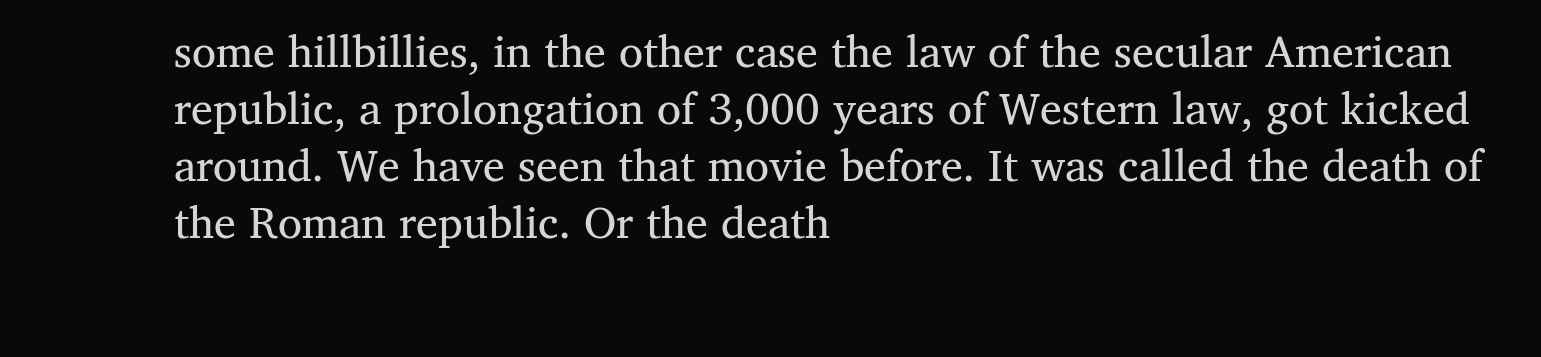some hillbillies, in the other case the law of the secular American republic, a prolongation of 3,000 years of Western law, got kicked around. We have seen that movie before. It was called the death of the Roman republic. Or the death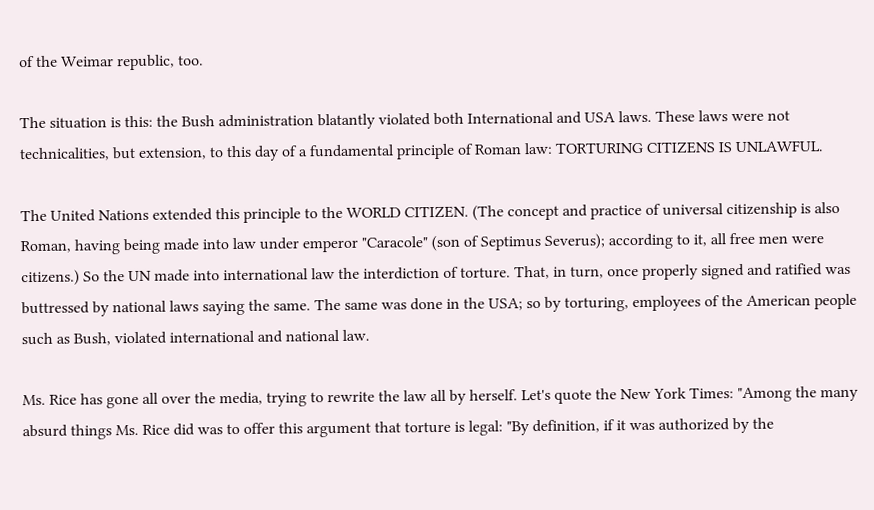of the Weimar republic, too.

The situation is this: the Bush administration blatantly violated both International and USA laws. These laws were not technicalities, but extension, to this day of a fundamental principle of Roman law: TORTURING CITIZENS IS UNLAWFUL.

The United Nations extended this principle to the WORLD CITIZEN. (The concept and practice of universal citizenship is also Roman, having being made into law under emperor "Caracole" (son of Septimus Severus); according to it, all free men were citizens.) So the UN made into international law the interdiction of torture. That, in turn, once properly signed and ratified was buttressed by national laws saying the same. The same was done in the USA; so by torturing, employees of the American people such as Bush, violated international and national law.

Ms. Rice has gone all over the media, trying to rewrite the law all by herself. Let's quote the New York Times: "Among the many absurd things Ms. Rice did was to offer this argument that torture is legal: "By definition, if it was authorized by the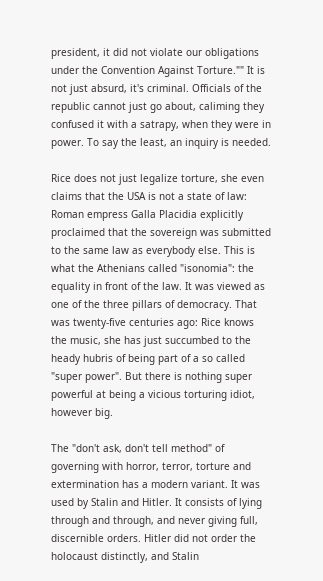president, it did not violate our obligations under the Convention Against Torture."" It is not just absurd, it's criminal. Officials of the republic cannot just go about, caliming they confused it with a satrapy, when they were in power. To say the least, an inquiry is needed.

Rice does not just legalize torture, she even claims that the USA is not a state of law: Roman empress Galla Placidia explicitly proclaimed that the sovereign was submitted to the same law as everybody else. This is what the Athenians called "isonomia": the equality in front of the law. It was viewed as one of the three pillars of democracy. That was twenty-five centuries ago: Rice knows the music, she has just succumbed to the heady hubris of being part of a so called "super power". But there is nothing super powerful at being a vicious torturing idiot, however big.

The "don't ask, don't tell method" of governing with horror, terror, torture and extermination has a modern variant. It was used by Stalin and Hitler. It consists of lying through and through, and never giving full, discernible orders. Hitler did not order the holocaust distinctly, and Stalin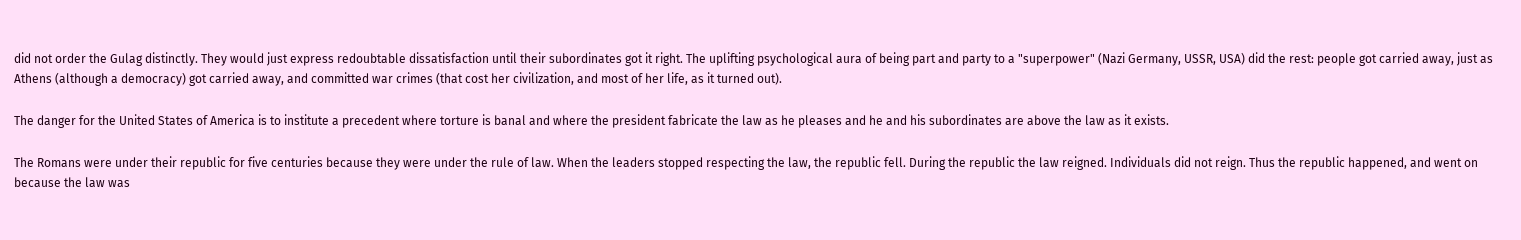did not order the Gulag distinctly. They would just express redoubtable dissatisfaction until their subordinates got it right. The uplifting psychological aura of being part and party to a "superpower" (Nazi Germany, USSR, USA) did the rest: people got carried away, just as Athens (although a democracy) got carried away, and committed war crimes (that cost her civilization, and most of her life, as it turned out).

The danger for the United States of America is to institute a precedent where torture is banal and where the president fabricate the law as he pleases and he and his subordinates are above the law as it exists.

The Romans were under their republic for five centuries because they were under the rule of law. When the leaders stopped respecting the law, the republic fell. During the republic the law reigned. Individuals did not reign. Thus the republic happened, and went on because the law was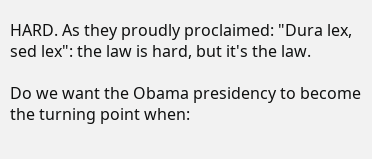HARD. As they proudly proclaimed: "Dura lex, sed lex": the law is hard, but it's the law.

Do we want the Obama presidency to become the turning point when: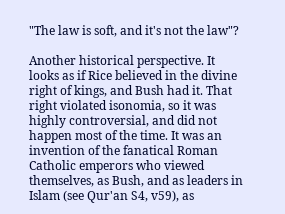"The law is soft, and it's not the law"?

Another historical perspective. It looks as if Rice believed in the divine right of kings, and Bush had it. That right violated isonomia, so it was highly controversial, and did not happen most of the time. It was an invention of the fanatical Roman Catholic emperors who viewed themselves, as Bush, and as leaders in Islam (see Qur'an S4, v59), as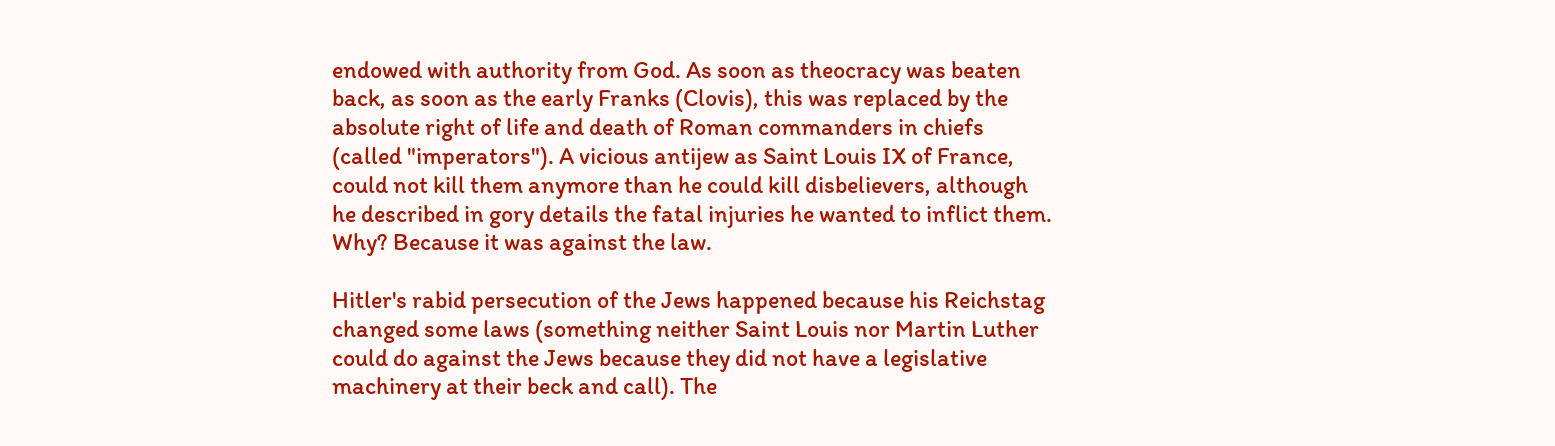endowed with authority from God. As soon as theocracy was beaten back, as soon as the early Franks (Clovis), this was replaced by the absolute right of life and death of Roman commanders in chiefs (called "imperators"). A vicious antijew as Saint Louis IX of France, could not kill them anymore than he could kill disbelievers, although he described in gory details the fatal injuries he wanted to inflict them. Why? Because it was against the law.

Hitler's rabid persecution of the Jews happened because his Reichstag changed some laws (something neither Saint Louis nor Martin Luther could do against the Jews because they did not have a legislative machinery at their beck and call). The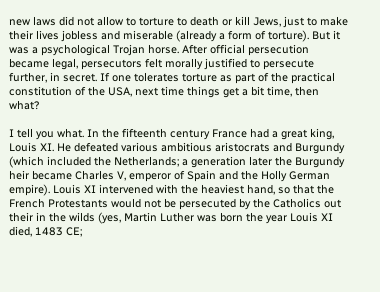new laws did not allow to torture to death or kill Jews, just to make their lives jobless and miserable (already a form of torture). But it was a psychological Trojan horse. After official persecution became legal, persecutors felt morally justified to persecute further, in secret. If one tolerates torture as part of the practical constitution of the USA, next time things get a bit time, then what?

I tell you what. In the fifteenth century France had a great king, Louis XI. He defeated various ambitious aristocrats and Burgundy (which included the Netherlands; a generation later the Burgundy heir became Charles V, emperor of Spain and the Holly German empire). Louis XI intervened with the heaviest hand, so that the French Protestants would not be persecuted by the Catholics out their in the wilds (yes, Martin Luther was born the year Louis XI died, 1483 CE;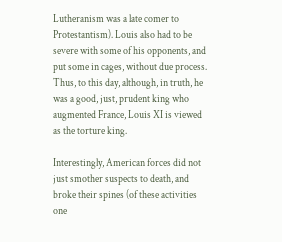Lutheranism was a late comer to Protestantism). Louis also had to be severe with some of his opponents, and put some in cages, without due process. Thus, to this day, although, in truth, he was a good, just, prudent king who augmented France, Louis XI is viewed as the torture king.

Interestingly, American forces did not just smother suspects to death, and broke their spines (of these activities one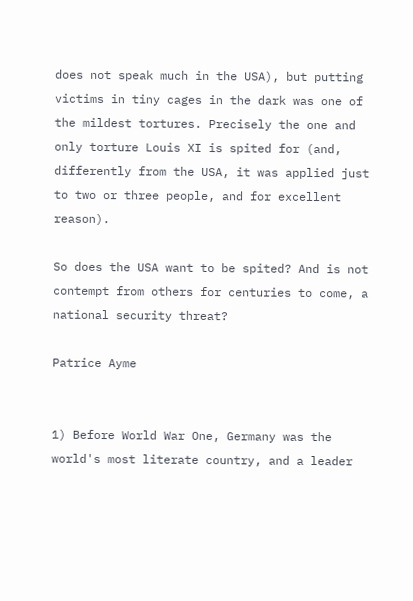does not speak much in the USA), but putting victims in tiny cages in the dark was one of the mildest tortures. Precisely the one and only torture Louis XI is spited for (and, differently from the USA, it was applied just to two or three people, and for excellent reason).

So does the USA want to be spited? And is not contempt from others for centuries to come, a national security threat?

Patrice Ayme


1) Before World War One, Germany was the world's most literate country, and a leader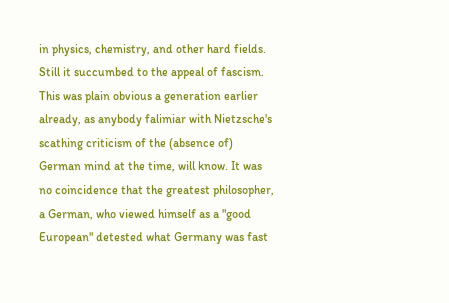in physics, chemistry, and other hard fields. Still it succumbed to the appeal of fascism. This was plain obvious a generation earlier already, as anybody falimiar with Nietzsche's scathing criticism of the (absence of) German mind at the time, will know. It was no coincidence that the greatest philosopher, a German, who viewed himself as a "good European" detested what Germany was fast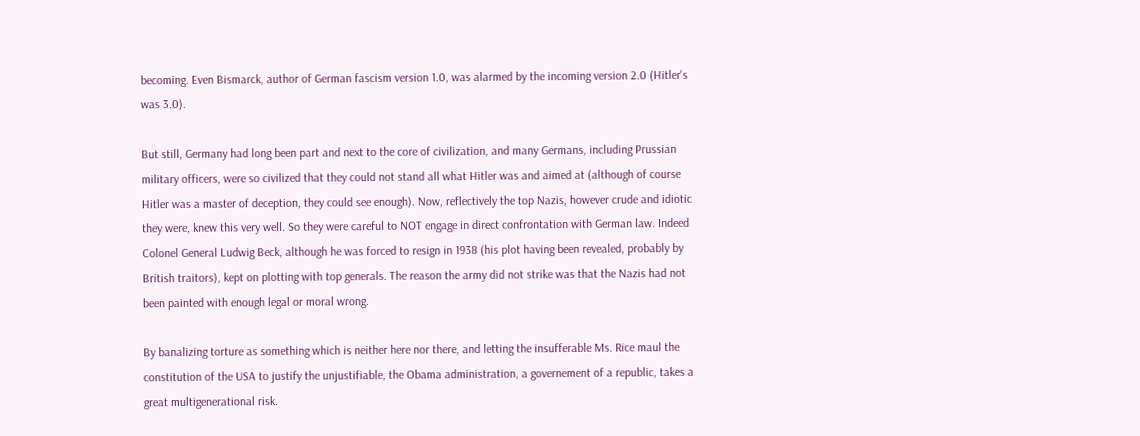becoming. Even Bismarck, author of German fascism version 1.0, was alarmed by the incoming version 2.0 (Hitler's was 3.0).

But still, Germany had long been part and next to the core of civilization, and many Germans, including Prussian military officers, were so civilized that they could not stand all what Hitler was and aimed at (although of course Hitler was a master of deception, they could see enough). Now, reflectively the top Nazis, however crude and idiotic they were, knew this very well. So they were careful to NOT engage in direct confrontation with German law. Indeed Colonel General Ludwig Beck, although he was forced to resign in 1938 (his plot having been revealed, probably by British traitors), kept on plotting with top generals. The reason the army did not strike was that the Nazis had not been painted with enough legal or moral wrong.

By banalizing torture as something which is neither here nor there, and letting the insufferable Ms. Rice maul the constitution of the USA to justify the unjustifiable, the Obama administration, a governement of a republic, takes a great multigenerational risk.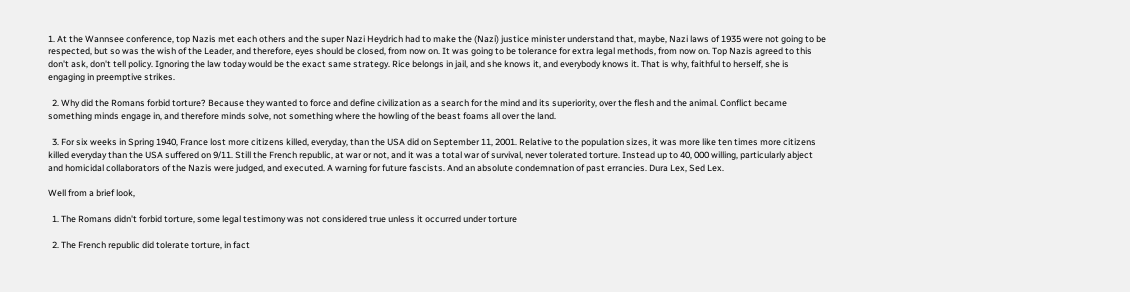1. At the Wannsee conference, top Nazis met each others and the super Nazi Heydrich had to make the (Nazi) justice minister understand that, maybe, Nazi laws of 1935 were not going to be respected, but so was the wish of the Leader, and therefore, eyes should be closed, from now on. It was going to be tolerance for extra legal methods, from now on. Top Nazis agreed to this don't ask, don't tell policy. Ignoring the law today would be the exact same strategy. Rice belongs in jail, and she knows it, and everybody knows it. That is why, faithful to herself, she is engaging in preemptive strikes.

  2. Why did the Romans forbid torture? Because they wanted to force and define civilization as a search for the mind and its superiority, over the flesh and the animal. Conflict became something minds engage in, and therefore minds solve, not something where the howling of the beast foams all over the land.

  3. For six weeks in Spring 1940, France lost more citizens killed, everyday, than the USA did on September 11, 2001. Relative to the population sizes, it was more like ten times more citizens killed everyday than the USA suffered on 9/11. Still the French republic, at war or not, and it was a total war of survival, never tolerated torture. Instead up to 40, 000 willing, particularly abject and homicidal collaborators of the Nazis were judged, and executed. A warning for future fascists. And an absolute condemnation of past errancies. Dura Lex, Sed Lex.

Well from a brief look,

  1. The Romans didn't forbid torture, some legal testimony was not considered true unless it occurred under torture

  2. The French republic did tolerate torture, in fact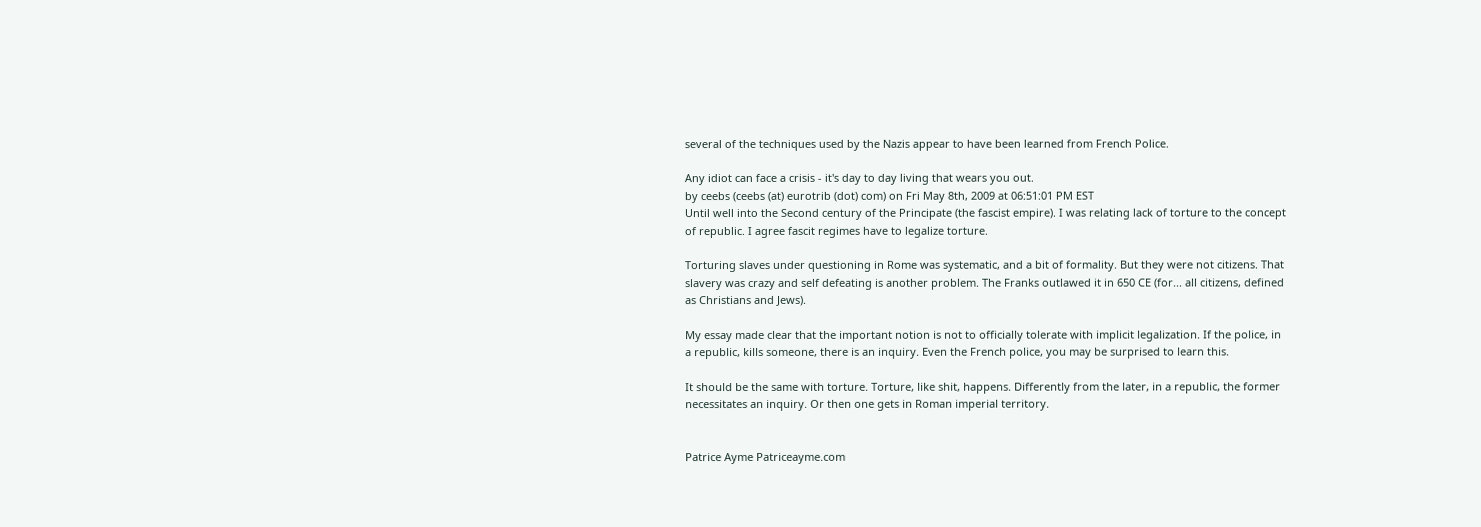several of the techniques used by the Nazis appear to have been learned from French Police.

Any idiot can face a crisis - it's day to day living that wears you out.
by ceebs (ceebs (at) eurotrib (dot) com) on Fri May 8th, 2009 at 06:51:01 PM EST
Until well into the Second century of the Principate (the fascist empire). I was relating lack of torture to the concept of republic. I agree fascit regimes have to legalize torture.

Torturing slaves under questioning in Rome was systematic, and a bit of formality. But they were not citizens. That slavery was crazy and self defeating is another problem. The Franks outlawed it in 650 CE (for... all citizens, defined as Christians and Jews).

My essay made clear that the important notion is not to officially tolerate with implicit legalization. If the police, in a republic, kills someone, there is an inquiry. Even the French police, you may be surprised to learn this.

It should be the same with torture. Torture, like shit, happens. Differently from the later, in a republic, the former necessitates an inquiry. Or then one gets in Roman imperial territory.


Patrice Ayme Patriceayme.com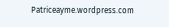Patriceayme.wordpress.com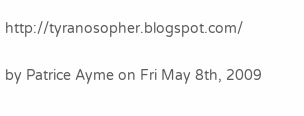http://tyranosopher.blogspot.com/

by Patrice Ayme on Fri May 8th, 2009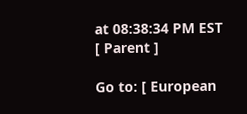at 08:38:34 PM EST
[ Parent ]

Go to: [ European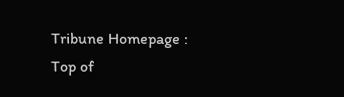Tribune Homepage : Top of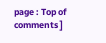page : Top of comments ]